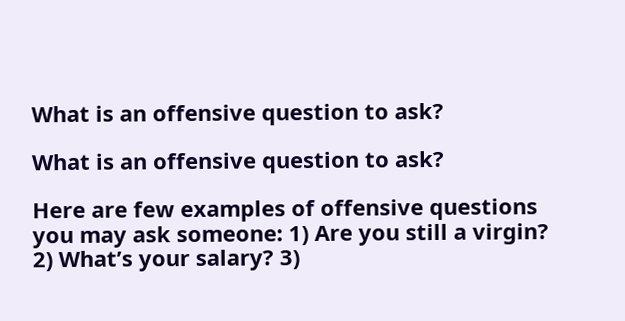What is an offensive question to ask?

What is an offensive question to ask?

Here are few examples of offensive questions you may ask someone: 1) Are you still a virgin? 2) What’s your salary? 3)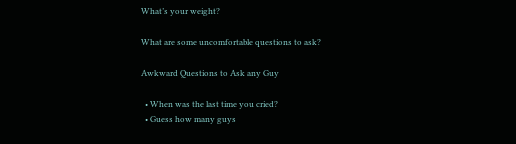What’s your weight?

What are some uncomfortable questions to ask?

Awkward Questions to Ask any Guy

  • When was the last time you cried?
  • Guess how many guys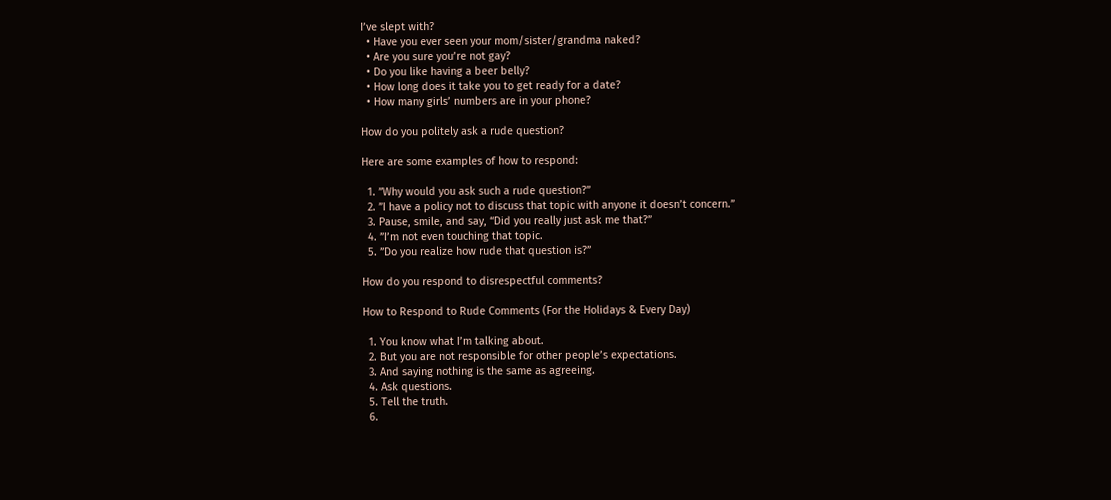I’ve slept with?
  • Have you ever seen your mom/sister/grandma naked?
  • Are you sure you’re not gay?
  • Do you like having a beer belly?
  • How long does it take you to get ready for a date?
  • How many girls’ numbers are in your phone?

How do you politely ask a rude question?

Here are some examples of how to respond:

  1. ”Why would you ask such a rude question?”
  2. ”I have a policy not to discuss that topic with anyone it doesn’t concern.”
  3. Pause, smile, and say, “Did you really just ask me that?”
  4. ”I’m not even touching that topic.
  5. ”Do you realize how rude that question is?”

How do you respond to disrespectful comments?

How to Respond to Rude Comments (For the Holidays & Every Day)

  1. You know what I’m talking about.
  2. But you are not responsible for other people’s expectations.
  3. And saying nothing is the same as agreeing.
  4. Ask questions.
  5. Tell the truth.
  6.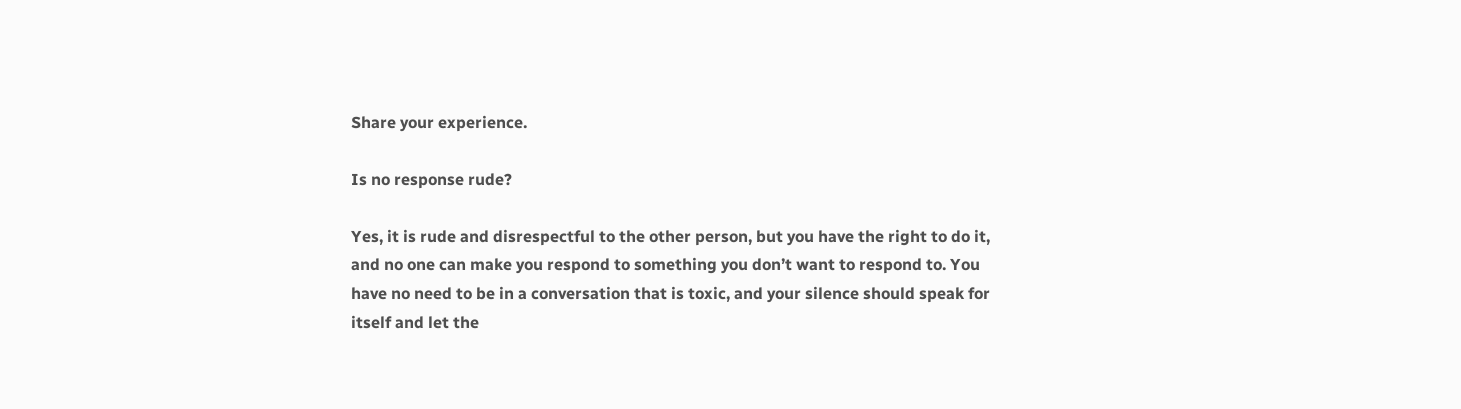Share your experience.

Is no response rude?

Yes, it is rude and disrespectful to the other person, but you have the right to do it, and no one can make you respond to something you don’t want to respond to. You have no need to be in a conversation that is toxic, and your silence should speak for itself and let the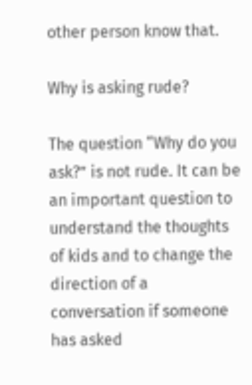other person know that.

Why is asking rude?

The question “Why do you ask?” is not rude. It can be an important question to understand the thoughts of kids and to change the direction of a conversation if someone has asked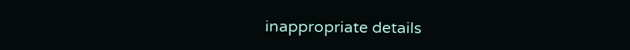inappropriate details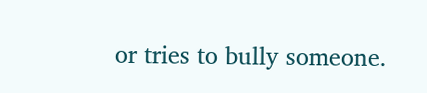or tries to bully someone.